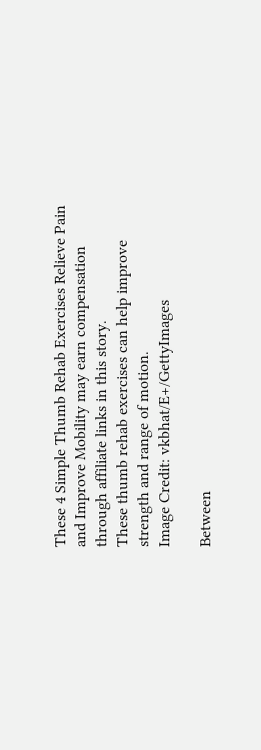These 4 Simple Thumb Rehab Exercises Relieve Pain and Improve Mobility may earn compensation through affiliate links in this story.
These thumb rehab exercises can help improve strength and range of motion.
Image Credit: vkbhat/E+/GettyImages

Between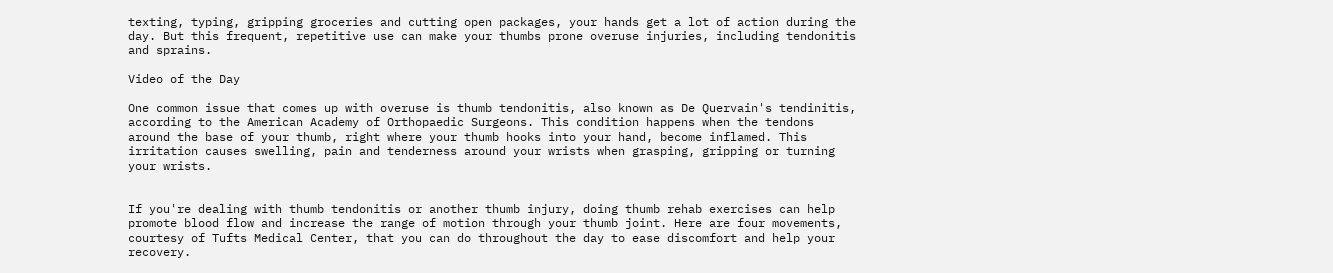texting, typing, gripping groceries and cutting open packages, your hands get a lot of action during the day. But this frequent, repetitive use can make your thumbs prone overuse injuries, including tendonitis and sprains.

Video of the Day

One common issue that comes up with overuse is thumb tendonitis, also known as De Quervain's tendinitis, according to the American Academy of Orthopaedic Surgeons. This condition happens when the tendons around the base of your thumb, right where your thumb hooks into your hand, become inflamed. This irritation causes swelling, pain and tenderness around your wrists when grasping, gripping or turning your wrists.


If you're dealing with thumb tendonitis or another thumb injury, doing thumb rehab exercises can help promote blood flow and increase the range of motion through your thumb joint. Here are four movements, courtesy of Tufts Medical Center, that you can do throughout the day to ease discomfort and help your recovery.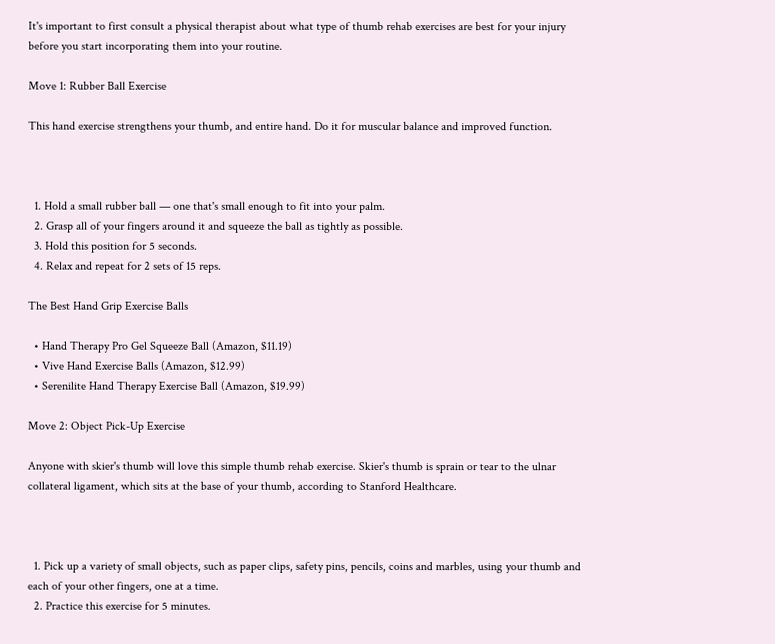It's important to first consult a physical therapist about what type of thumb rehab exercises are best for your injury before you start incorporating them into your routine.

Move 1: Rubber Ball Exercise

This hand exercise strengthens your thumb, and entire hand. Do it for muscular balance and improved function.



  1. Hold a small rubber ball — one that's small enough to fit into your palm.
  2. Grasp all of your fingers around it and squeeze the ball as tightly as possible.
  3. Hold this position for 5 seconds.
  4. Relax and repeat for 2 sets of 15 reps.

The Best Hand Grip Exercise Balls

  • Hand Therapy Pro Gel Squeeze Ball (Amazon, $11.19)
  • Vive Hand Exercise Balls (Amazon, $12.99)
  • Serenilite Hand Therapy Exercise Ball (Amazon, $19.99)

Move 2: Object Pick-Up Exercise

Anyone with skier's thumb will love this simple thumb rehab exercise. Skier's thumb is sprain or tear to the ulnar collateral ligament, which sits at the base of your thumb, according to Stanford Healthcare.



  1. Pick up a variety of small objects, such as paper clips, safety pins, pencils, coins and marbles, using your thumb and each of your other fingers, one at a time.
  2. Practice this exercise for 5 minutes.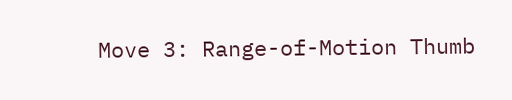Move 3: Range-of-Motion Thumb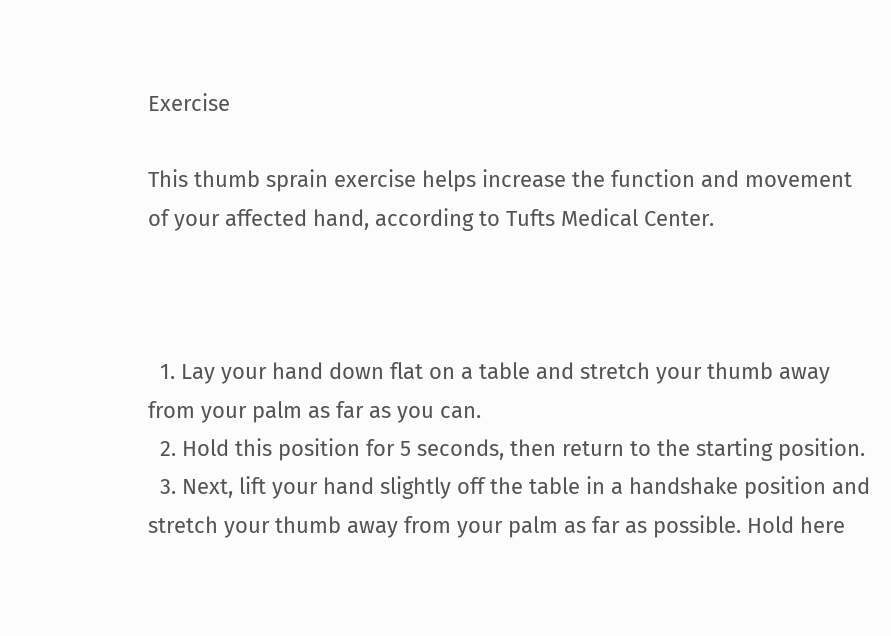Exercise

This thumb sprain exercise helps increase the function and movement of your affected hand, according to Tufts Medical Center.



  1. Lay your hand down flat on a table and stretch your thumb away from your palm as far as you can.
  2. Hold this position for 5 seconds, then return to the starting position.
  3. Next, lift your hand slightly off the table in a handshake position and stretch your thumb away from your palm as far as possible. Hold here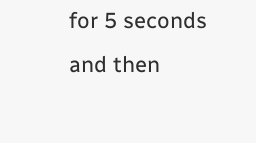for 5 seconds and then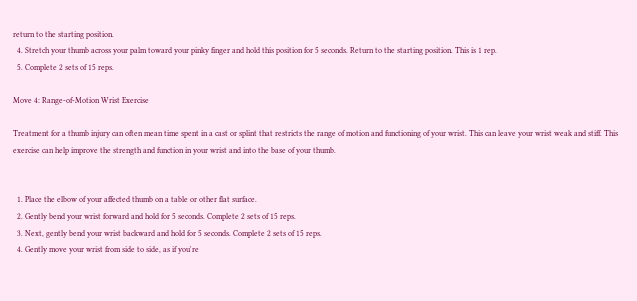return to the starting position.
  4. Stretch your thumb across your palm toward your pinky finger and hold this position for 5 seconds. Return to the starting position. This is 1 rep.
  5. Complete 2 sets of 15 reps.

Move 4: Range-of-Motion Wrist Exercise

Treatment for a thumb injury can often mean time spent in a cast or splint that restricts the range of motion and functioning of your wrist. This can leave your wrist weak and stiff. This exercise can help improve the strength and function in your wrist and into the base of your thumb.


  1. Place the elbow of your affected thumb on a table or other flat surface.
  2. Gently bend your wrist forward and hold for 5 seconds. Complete 2 sets of 15 reps.
  3. Next, gently bend your wrist backward and hold for 5 seconds. Complete 2 sets of 15 reps.
  4. Gently move your wrist from side to side, as if you're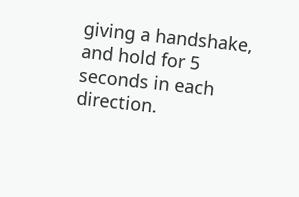giving a handshake, and hold for 5 seconds in each direction.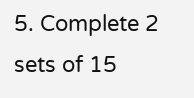5. Complete 2 sets of 15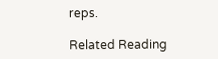reps.

Related Reading